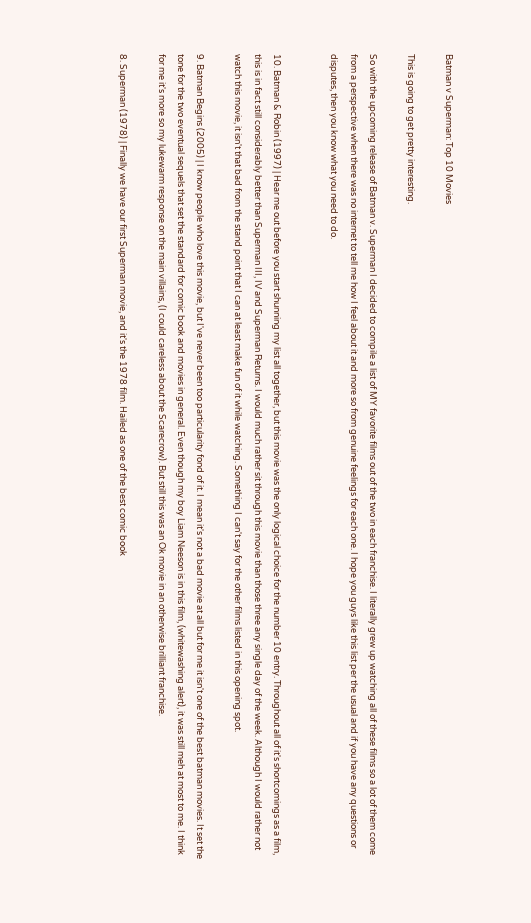Batman v Superman: Top 10 Movies

This is going to get pretty interesting.

So with the upcoming release of Batman v. Superman I decided to compile a list of MY favorite films out of the two in each franchise. I literally grew up watching all of these films so a lot of them come from a perspective when there was no internet to tell me how I feel about it and more so from genuine feelings for each one. I hope you guys like this list per the usual and if you have any questions or disputes, then you know what you need to do.


10. Batman & Robin (1997) | Hear me out before you start shunning my list all together, but this movie was the only logical choice for the number 10 entry. Throughout all of it's shortcomings as a film, this is in fact still considerably better than Superman III, IV and Superman Returns. I would much rather sit through this movie than those three any single day of the week. Although I would rather not watch this movie, it isn't that bad from the stand point that I can at least make fun of it while watching. Something I can't say for the other films listed in this opening spot.

9. Batman Begins (2005) | I know people who love this movie, but I've never been too particularity fond of it. I mean it's not a bad movie at all but for me it isn't one of the best batman movies. It set the tone for the two eventual sequels that set the standard for comic book and movies in general. Even though my boy Liam Neeson is in this film, (whitewashing alert), it was still meh at most to me. I think for me it's more so my lukewarm response on the main villains, (I could careless about the Scarecrow). But still this was an Ok movie in an otherwise brilliant franchise.

8. Superman (1978) | Finally we have our first Superman movie, and it's the 1978 film. Hailed as one of the best comic book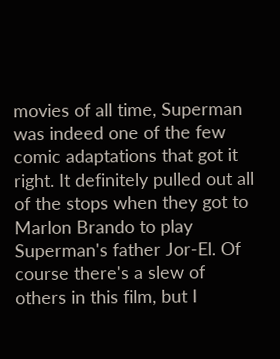movies of all time, Superman was indeed one of the few comic adaptations that got it right. It definitely pulled out all of the stops when they got to Marlon Brando to play Superman's father Jor-El. Of course there's a slew of others in this film, but I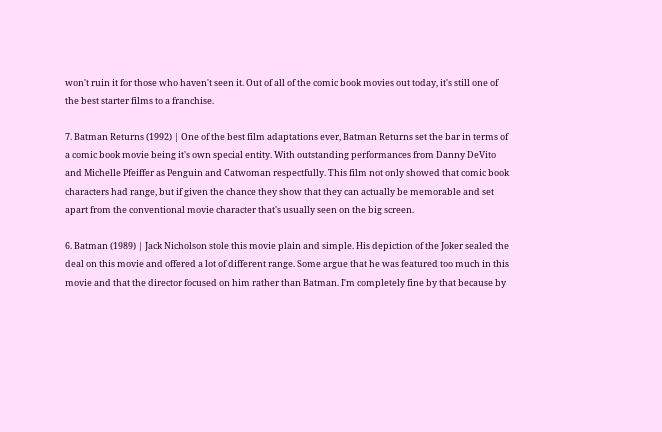won't ruin it for those who haven't seen it. Out of all of the comic book movies out today, it's still one of the best starter films to a franchise.

7. Batman Returns (1992) | One of the best film adaptations ever, Batman Returns set the bar in terms of a comic book movie being it's own special entity. With outstanding performances from Danny DeVito and Michelle Pfeiffer as Penguin and Catwoman respectfully. This film not only showed that comic book characters had range, but if given the chance they show that they can actually be memorable and set apart from the conventional movie character that's usually seen on the big screen.

6. Batman (1989) | Jack Nicholson stole this movie plain and simple. His depiction of the Joker sealed the deal on this movie and offered a lot of different range. Some argue that he was featured too much in this movie and that the director focused on him rather than Batman. I'm completely fine by that because by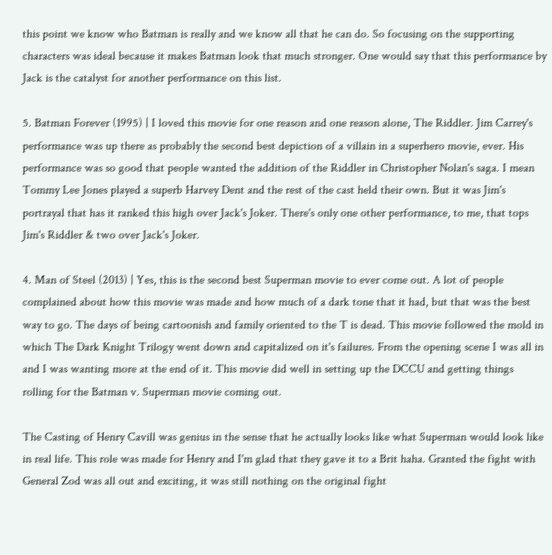this point we know who Batman is really and we know all that he can do. So focusing on the supporting characters was ideal because it makes Batman look that much stronger. One would say that this performance by Jack is the catalyst for another performance on this list.

5. Batman Forever (1995) | I loved this movie for one reason and one reason alone, The Riddler. Jim Carrey's performance was up there as probably the second best depiction of a villain in a superhero movie, ever. His performance was so good that people wanted the addition of the Riddler in Christopher Nolan's saga. I mean Tommy Lee Jones played a superb Harvey Dent and the rest of the cast held their own. But it was Jim's portrayal that has it ranked this high over Jack's Joker. There's only one other performance, to me, that tops Jim's Riddler & two over Jack's Joker.

4. Man of Steel (2013) | Yes, this is the second best Superman movie to ever come out. A lot of people complained about how this movie was made and how much of a dark tone that it had, but that was the best way to go. The days of being cartoonish and family oriented to the T is dead. This movie followed the mold in which The Dark Knight Trilogy went down and capitalized on it's failures. From the opening scene I was all in and I was wanting more at the end of it. This movie did well in setting up the DCCU and getting things rolling for the Batman v. Superman movie coming out.

The Casting of Henry Cavill was genius in the sense that he actually looks like what Superman would look like in real life. This role was made for Henry and I'm glad that they gave it to a Brit haha. Granted the fight with General Zod was all out and exciting, it was still nothing on the original fight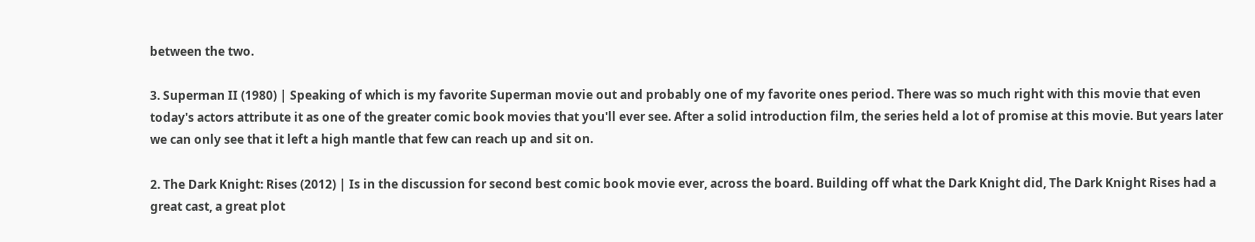between the two.

3. Superman II (1980) | Speaking of which is my favorite Superman movie out and probably one of my favorite ones period. There was so much right with this movie that even today's actors attribute it as one of the greater comic book movies that you'll ever see. After a solid introduction film, the series held a lot of promise at this movie. But years later we can only see that it left a high mantle that few can reach up and sit on.

2. The Dark Knight: Rises (2012) | Is in the discussion for second best comic book movie ever, across the board. Building off what the Dark Knight did, The Dark Knight Rises had a great cast, a great plot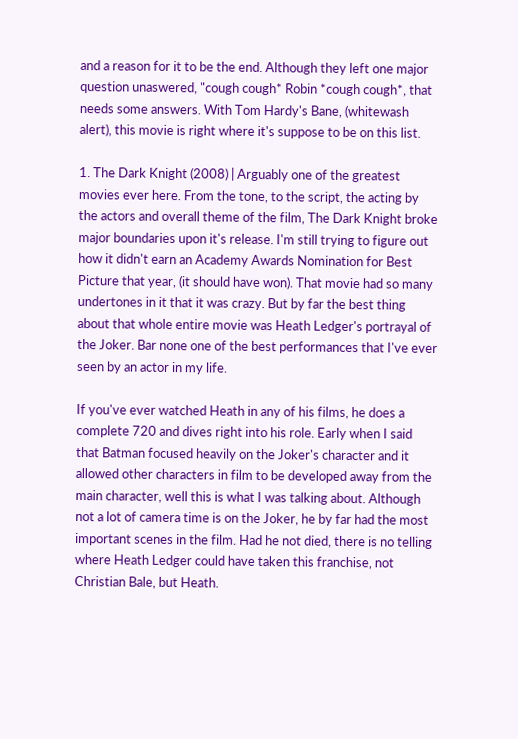and a reason for it to be the end. Although they left one major question unaswered, "cough cough* Robin *cough cough*, that needs some answers. With Tom Hardy's Bane, (whitewash alert), this movie is right where it's suppose to be on this list.

1. The Dark Knight (2008) | Arguably one of the greatest movies ever here. From the tone, to the script, the acting by the actors and overall theme of the film, The Dark Knight broke major boundaries upon it's release. I'm still trying to figure out how it didn't earn an Academy Awards Nomination for Best Picture that year, (it should have won). That movie had so many undertones in it that it was crazy. But by far the best thing about that whole entire movie was Heath Ledger's portrayal of the Joker. Bar none one of the best performances that I've ever seen by an actor in my life.

If you've ever watched Heath in any of his films, he does a complete 720 and dives right into his role. Early when I said that Batman focused heavily on the Joker's character and it allowed other characters in film to be developed away from the main character, well this is what I was talking about. Although not a lot of camera time is on the Joker, he by far had the most important scenes in the film. Had he not died, there is no telling where Heath Ledger could have taken this franchise, not Christian Bale, but Heath.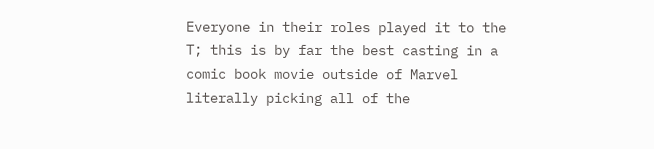Everyone in their roles played it to the T; this is by far the best casting in a comic book movie outside of Marvel literally picking all of the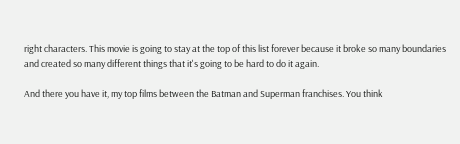right characters. This movie is going to stay at the top of this list forever because it broke so many boundaries and created so many different things that it's going to be hard to do it again.

And there you have it, my top films between the Batman and Superman franchises. You think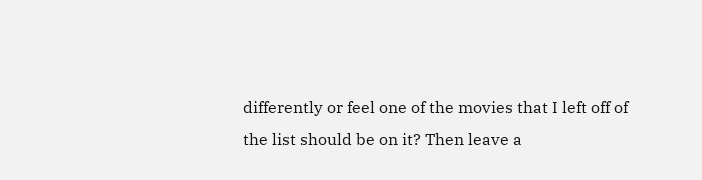differently or feel one of the movies that I left off of the list should be on it? Then leave a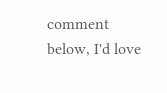comment below, I'd love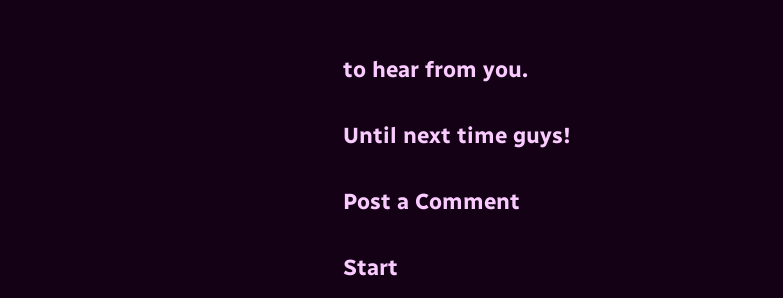to hear from you.

Until next time guys!

Post a Comment

Start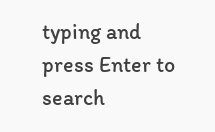typing and press Enter to search